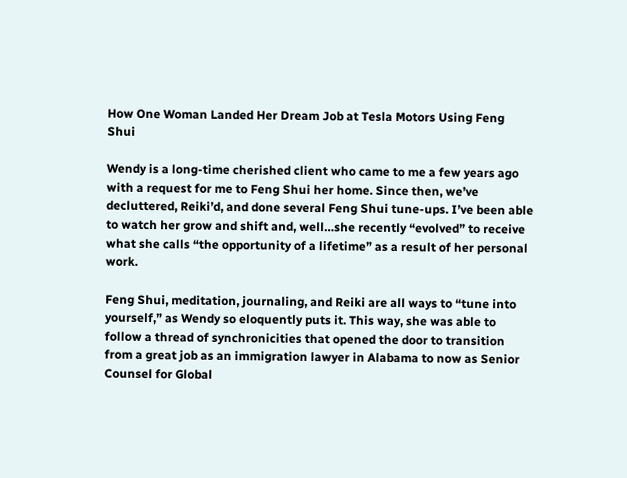How One Woman Landed Her Dream Job at Tesla Motors Using Feng Shui

Wendy is a long-time cherished client who came to me a few years ago with a request for me to Feng Shui her home. Since then, we’ve decluttered, Reiki’d, and done several Feng Shui tune-ups. I’ve been able to watch her grow and shift and, well…she recently “evolved” to receive what she calls “the opportunity of a lifetime” as a result of her personal work.

Feng Shui, meditation, journaling, and Reiki are all ways to “tune into yourself,” as Wendy so eloquently puts it. This way, she was able to follow a thread of synchronicities that opened the door to transition from a great job as an immigration lawyer in Alabama to now as Senior Counsel for Global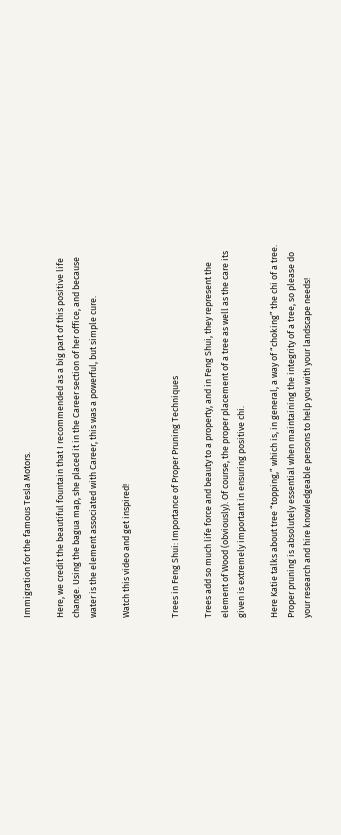Immigration for the famous Tesla Motors.

Here, we credit the beautiful fountain that I recommended as a big part of this positive life change. Using the bagua map, she placed it in the Career section of her office, and because water is the element associated with Career, this was a powerful, but simple cure.

Watch this video and get inspired!


Trees in Feng Shui: Importance of Proper Pruning Techniques

Trees add so much life force and beauty to a property, and in Feng Shui, they represent the element of Wood (obviously). Of course, the proper placement of a tree as well as the care its given is extremely important in ensuring positive chi.

Here Katie talks about tree “topping,” which is, in general, a way of “choking” the chi of a tree. Proper pruning is absolutely essential when maintaining the integrity of a tree, so please do your research and hire knowledgeable persons to help you with your landscape needs!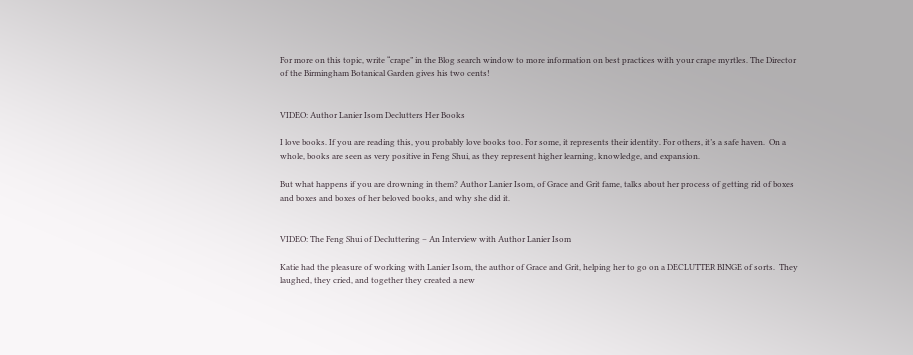For more on this topic, write “crape” in the Blog search window to more information on best practices with your crape myrtles. The Director of the Birmingham Botanical Garden gives his two cents!


VIDEO: Author Lanier Isom Declutters Her Books

I love books. If you are reading this, you probably love books too. For some, it represents their identity. For others, it’s a safe haven.  On a whole, books are seen as very positive in Feng Shui, as they represent higher learning, knowledge, and expansion.

But what happens if you are drowning in them? Author Lanier Isom, of Grace and Grit fame, talks about her process of getting rid of boxes and boxes and boxes of her beloved books, and why she did it.


VIDEO: The Feng Shui of Decluttering – An Interview with Author Lanier Isom

Katie had the pleasure of working with Lanier Isom, the author of Grace and Grit, helping her to go on a DECLUTTER BINGE of sorts.  They laughed, they cried, and together they created a new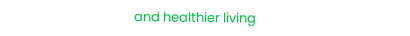and healthier living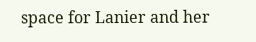space for Lanier and her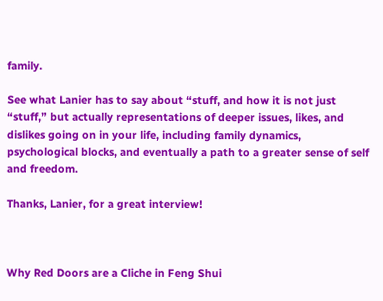family.

See what Lanier has to say about “stuff, and how it is not just “stuff,” but actually representations of deeper issues, likes, and dislikes going on in your life, including family dynamics, psychological blocks, and eventually a path to a greater sense of self and freedom.

Thanks, Lanier, for a great interview!



Why Red Doors are a Cliche in Feng Shui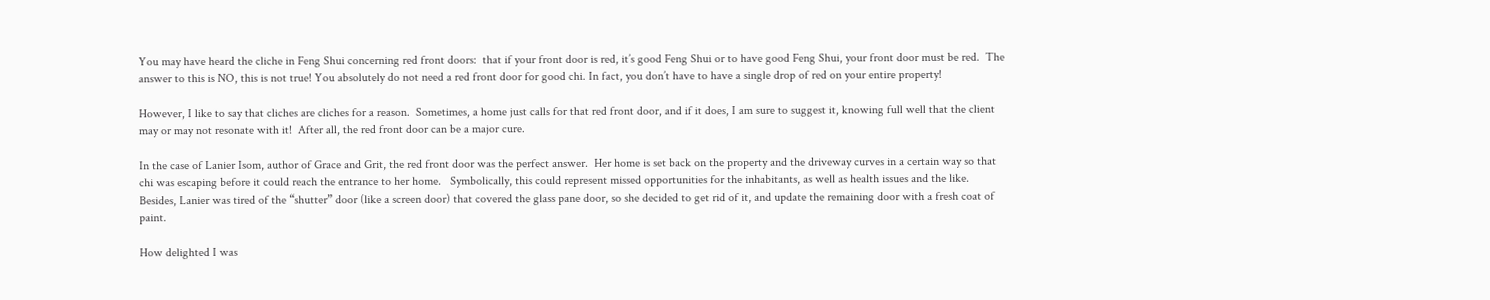You may have heard the cliche in Feng Shui concerning red front doors:  that if your front door is red, it’s good Feng Shui or to have good Feng Shui, your front door must be red.  The answer to this is NO, this is not true! You absolutely do not need a red front door for good chi. In fact, you don’t have to have a single drop of red on your entire property!

However, I like to say that cliches are cliches for a reason.  Sometimes, a home just calls for that red front door, and if it does, I am sure to suggest it, knowing full well that the client may or may not resonate with it!  After all, the red front door can be a major cure.

In the case of Lanier Isom, author of Grace and Grit, the red front door was the perfect answer.  Her home is set back on the property and the driveway curves in a certain way so that chi was escaping before it could reach the entrance to her home.   Symbolically, this could represent missed opportunities for the inhabitants, as well as health issues and the like.  Besides, Lanier was tired of the “shutter” door (like a screen door) that covered the glass pane door, so she decided to get rid of it, and update the remaining door with a fresh coat of paint.

How delighted I was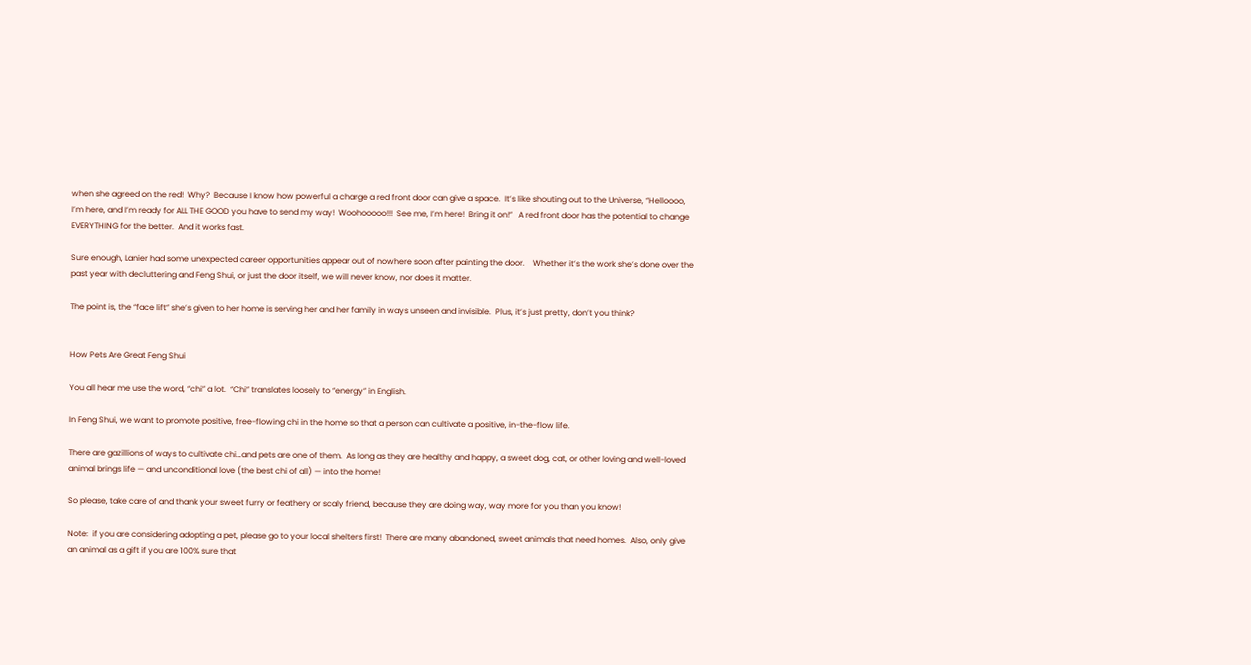when she agreed on the red!  Why?  Because I know how powerful a charge a red front door can give a space.  It’s like shouting out to the Universe, “Helloooo, I’m here, and I’m ready for ALL THE GOOD you have to send my way!  Woohooooo!!!  See me, I’m here!  Bring it on!”   A red front door has the potential to change EVERYTHING for the better.  And it works fast.

Sure enough, Lanier had some unexpected career opportunities appear out of nowhere soon after painting the door.    Whether it’s the work she’s done over the past year with decluttering and Feng Shui, or just the door itself, we will never know, nor does it matter.

The point is, the “face lift” she’s given to her home is serving her and her family in ways unseen and invisible.  Plus, it’s just pretty, don’t you think?


How Pets Are Great Feng Shui

You all hear me use the word, “chi” a lot.  “Chi” translates loosely to “energy” in English.

In Feng Shui, we want to promote positive, free-flowing chi in the home so that a person can cultivate a positive, in-the-flow life.

There are gazillions of ways to cultivate chi…and pets are one of them.  As long as they are healthy and happy, a sweet dog, cat, or other loving and well-loved animal brings life — and unconditional love (the best chi of all) — into the home!

So please, take care of and thank your sweet furry or feathery or scaly friend, because they are doing way, way more for you than you know!

Note:  if you are considering adopting a pet, please go to your local shelters first!  There are many abandoned, sweet animals that need homes.  Also, only give an animal as a gift if you are 100% sure that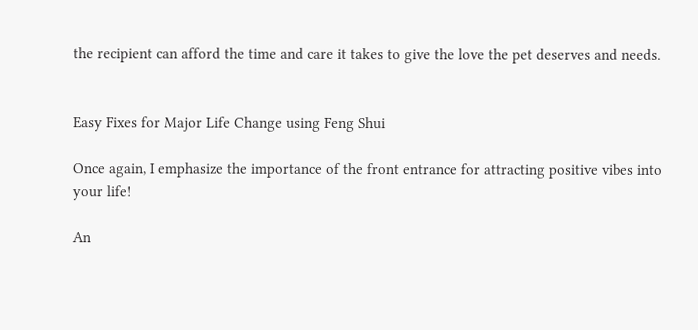the recipient can afford the time and care it takes to give the love the pet deserves and needs.


Easy Fixes for Major Life Change using Feng Shui

Once again, I emphasize the importance of the front entrance for attracting positive vibes into your life!

An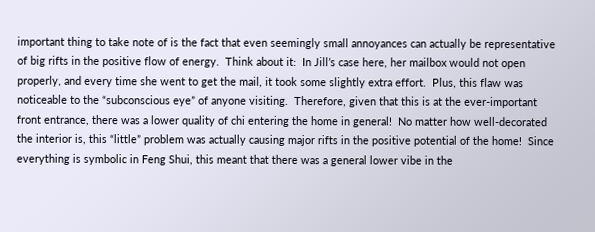important thing to take note of is the fact that even seemingly small annoyances can actually be representative of big rifts in the positive flow of energy.  Think about it:  In Jill’s case here, her mailbox would not open properly, and every time she went to get the mail, it took some slightly extra effort.  Plus, this flaw was noticeable to the “subconscious eye” of anyone visiting.  Therefore, given that this is at the ever-important front entrance, there was a lower quality of chi entering the home in general!  No matter how well-decorated the interior is, this “little” problem was actually causing major rifts in the positive potential of the home!  Since everything is symbolic in Feng Shui, this meant that there was a general lower vibe in the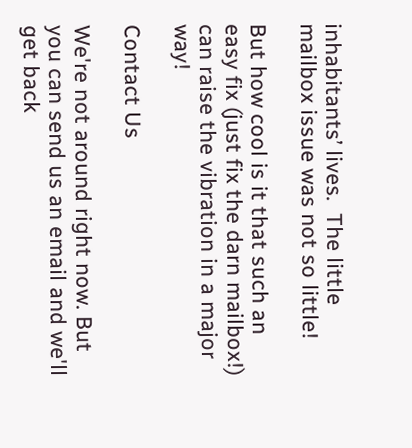inhabitants’ lives.  The little mailbox issue was not so little!

But how cool is it that such an easy fix (just fix the darn mailbox!) can raise the vibration in a major way!

Contact Us

We're not around right now. But you can send us an email and we'll get back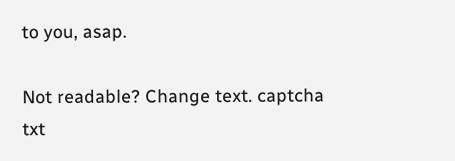to you, asap.

Not readable? Change text. captcha txt